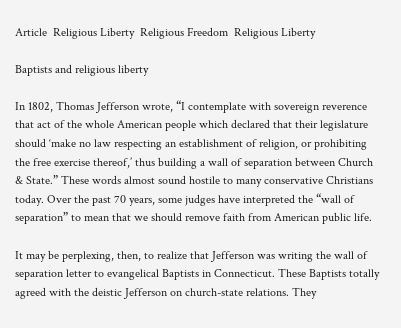Article  Religious Liberty  Religious Freedom  Religious Liberty

Baptists and religious liberty

In 1802, Thomas Jefferson wrote, “I contemplate with sovereign reverence that act of the whole American people which declared that their legislature should ‘make no law respecting an establishment of religion, or prohibiting the free exercise thereof,’ thus building a wall of separation between Church & State.” These words almost sound hostile to many conservative Christians today. Over the past 70 years, some judges have interpreted the “wall of separation” to mean that we should remove faith from American public life.

It may be perplexing, then, to realize that Jefferson was writing the wall of separation letter to evangelical Baptists in Connecticut. These Baptists totally agreed with the deistic Jefferson on church-state relations. They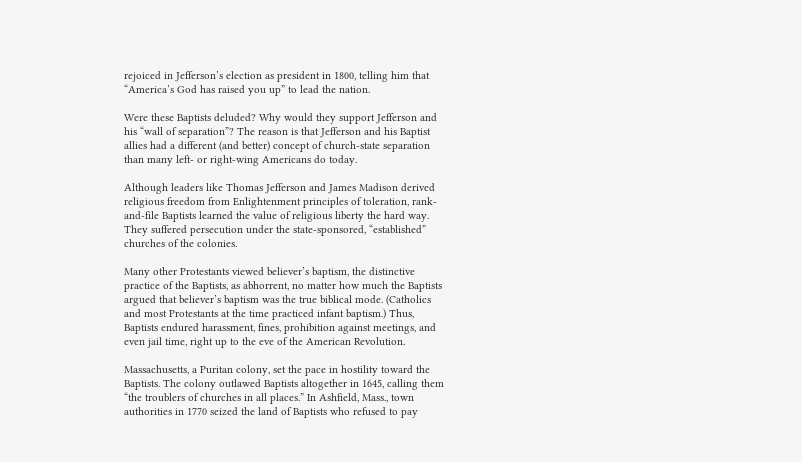rejoiced in Jefferson’s election as president in 1800, telling him that “America’s God has raised you up” to lead the nation.

Were these Baptists deluded? Why would they support Jefferson and his “wall of separation”? The reason is that Jefferson and his Baptist allies had a different (and better) concept of church-state separation than many left- or right-wing Americans do today.

Although leaders like Thomas Jefferson and James Madison derived religious freedom from Enlightenment principles of toleration, rank-and-file Baptists learned the value of religious liberty the hard way. They suffered persecution under the state-sponsored, “established” churches of the colonies.

Many other Protestants viewed believer’s baptism, the distinctive practice of the Baptists, as abhorrent, no matter how much the Baptists argued that believer’s baptism was the true biblical mode. (Catholics and most Protestants at the time practiced infant baptism.) Thus, Baptists endured harassment, fines, prohibition against meetings, and even jail time, right up to the eve of the American Revolution.

Massachusetts, a Puritan colony, set the pace in hostility toward the Baptists. The colony outlawed Baptists altogether in 1645, calling them “the troublers of churches in all places.” In Ashfield, Mass., town authorities in 1770 seized the land of Baptists who refused to pay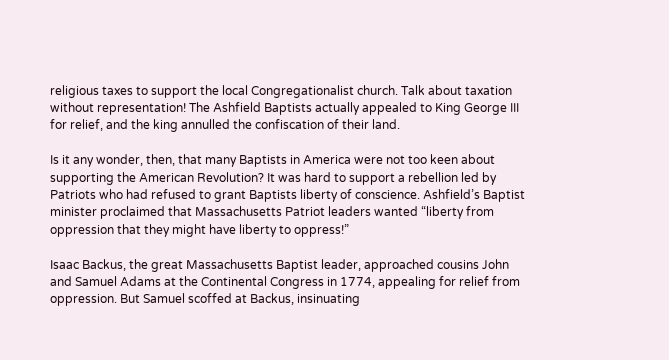religious taxes to support the local Congregationalist church. Talk about taxation without representation! The Ashfield Baptists actually appealed to King George III for relief, and the king annulled the confiscation of their land.

Is it any wonder, then, that many Baptists in America were not too keen about supporting the American Revolution? It was hard to support a rebellion led by Patriots who had refused to grant Baptists liberty of conscience. Ashfield’s Baptist minister proclaimed that Massachusetts Patriot leaders wanted “liberty from oppression that they might have liberty to oppress!”

Isaac Backus, the great Massachusetts Baptist leader, approached cousins John and Samuel Adams at the Continental Congress in 1774, appealing for relief from oppression. But Samuel scoffed at Backus, insinuating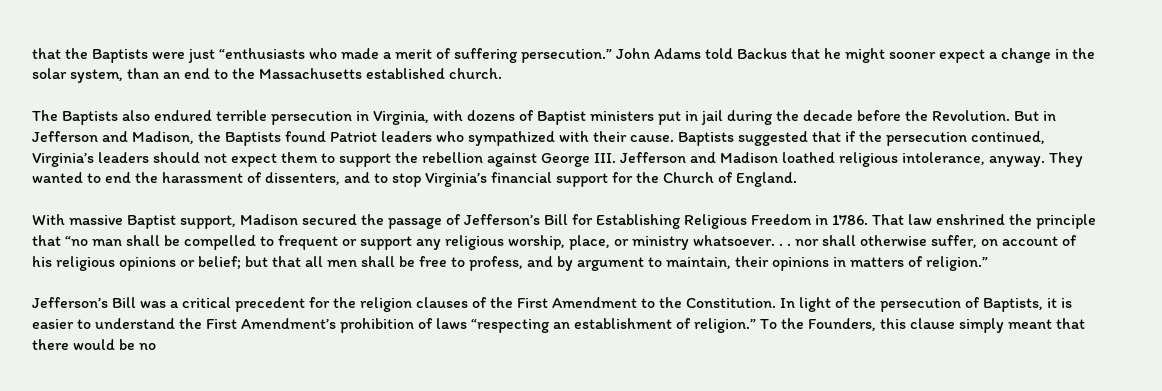that the Baptists were just “enthusiasts who made a merit of suffering persecution.” John Adams told Backus that he might sooner expect a change in the solar system, than an end to the Massachusetts established church.

The Baptists also endured terrible persecution in Virginia, with dozens of Baptist ministers put in jail during the decade before the Revolution. But in Jefferson and Madison, the Baptists found Patriot leaders who sympathized with their cause. Baptists suggested that if the persecution continued, Virginia’s leaders should not expect them to support the rebellion against George III. Jefferson and Madison loathed religious intolerance, anyway. They wanted to end the harassment of dissenters, and to stop Virginia’s financial support for the Church of England.

With massive Baptist support, Madison secured the passage of Jefferson’s Bill for Establishing Religious Freedom in 1786. That law enshrined the principle that “no man shall be compelled to frequent or support any religious worship, place, or ministry whatsoever. . . nor shall otherwise suffer, on account of his religious opinions or belief; but that all men shall be free to profess, and by argument to maintain, their opinions in matters of religion.”

Jefferson’s Bill was a critical precedent for the religion clauses of the First Amendment to the Constitution. In light of the persecution of Baptists, it is easier to understand the First Amendment’s prohibition of laws “respecting an establishment of religion.” To the Founders, this clause simply meant that there would be no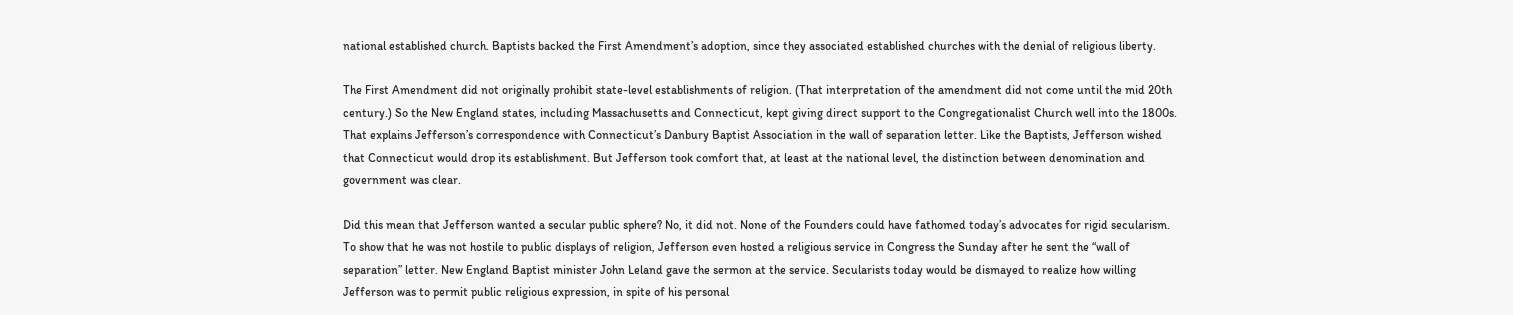national established church. Baptists backed the First Amendment’s adoption, since they associated established churches with the denial of religious liberty.

The First Amendment did not originally prohibit state-level establishments of religion. (That interpretation of the amendment did not come until the mid 20th century.) So the New England states, including Massachusetts and Connecticut, kept giving direct support to the Congregationalist Church well into the 1800s. That explains Jefferson’s correspondence with Connecticut’s Danbury Baptist Association in the wall of separation letter. Like the Baptists, Jefferson wished that Connecticut would drop its establishment. But Jefferson took comfort that, at least at the national level, the distinction between denomination and government was clear.

Did this mean that Jefferson wanted a secular public sphere? No, it did not. None of the Founders could have fathomed today’s advocates for rigid secularism. To show that he was not hostile to public displays of religion, Jefferson even hosted a religious service in Congress the Sunday after he sent the “wall of separation” letter. New England Baptist minister John Leland gave the sermon at the service. Secularists today would be dismayed to realize how willing Jefferson was to permit public religious expression, in spite of his personal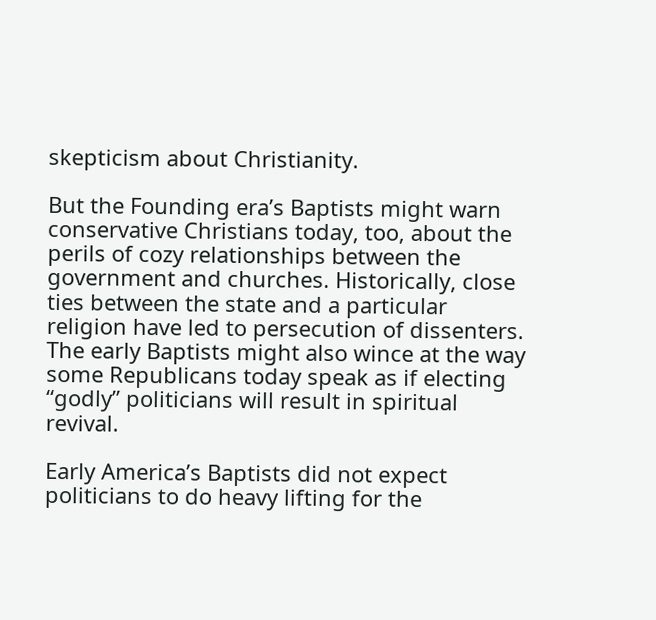skepticism about Christianity.

But the Founding era’s Baptists might warn conservative Christians today, too, about the perils of cozy relationships between the government and churches. Historically, close ties between the state and a particular religion have led to persecution of dissenters. The early Baptists might also wince at the way some Republicans today speak as if electing “godly” politicians will result in spiritual revival.

Early America’s Baptists did not expect politicians to do heavy lifting for the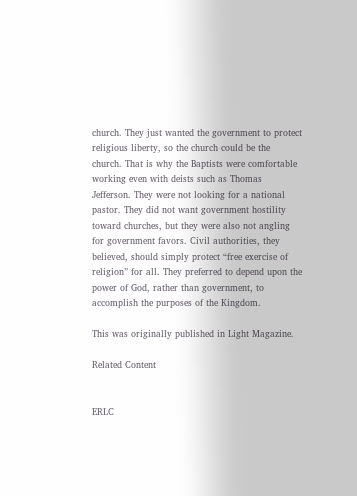church. They just wanted the government to protect religious liberty, so the church could be the church. That is why the Baptists were comfortable working even with deists such as Thomas Jefferson. They were not looking for a national pastor. They did not want government hostility toward churches, but they were also not angling for government favors. Civil authorities, they believed, should simply protect “free exercise of religion” for all. They preferred to depend upon the power of God, rather than government, to accomplish the purposes of the Kingdom.

This was originally published in Light Magazine.

Related Content


ERLC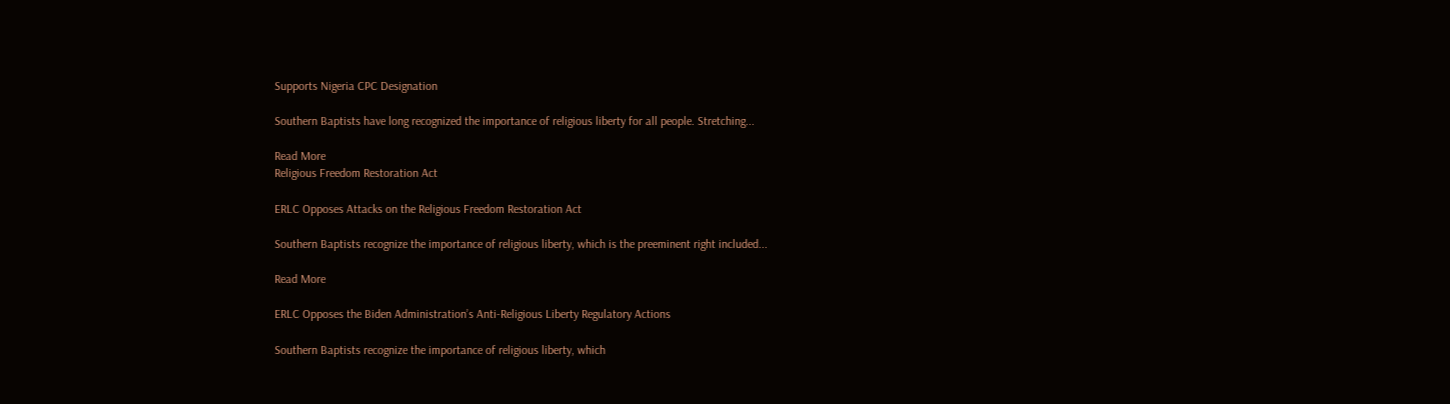Supports Nigeria CPC Designation

Southern Baptists have long recognized the importance of religious liberty for all people. Stretching...

Read More
Religious Freedom Restoration Act

ERLC Opposes Attacks on the Religious Freedom Restoration Act

Southern Baptists recognize the importance of religious liberty, which is the preeminent right included...

Read More

ERLC Opposes the Biden Administration’s Anti-Religious Liberty Regulatory Actions

Southern Baptists recognize the importance of religious liberty, which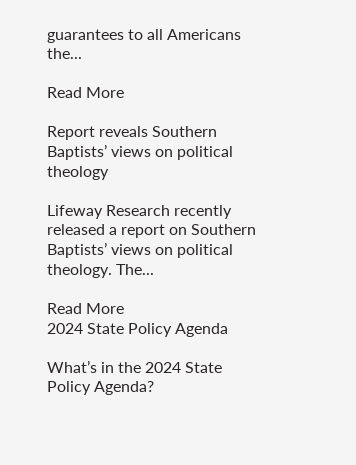guarantees to all Americans the...

Read More

Report reveals Southern Baptists’ views on political theology

Lifeway Research recently released a report on Southern Baptists’ views on political theology. The...

Read More
2024 State Policy Agenda

What’s in the 2024 State Policy Agenda?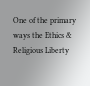One of the primary ways the Ethics & Religious Liberty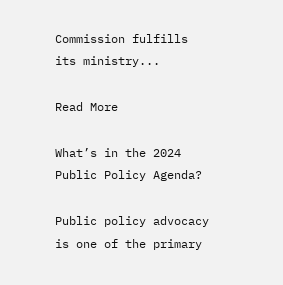Commission fulfills its ministry...

Read More

What’s in the 2024 Public Policy Agenda?

Public policy advocacy is one of the primary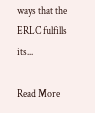ways that the ERLC fulfills its...

Read More